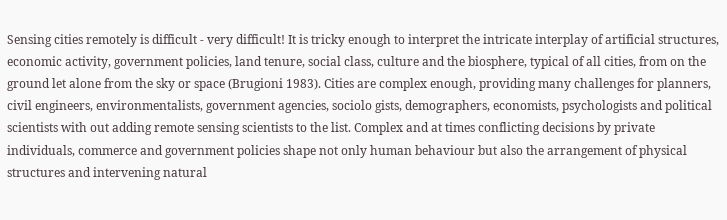Sensing cities remotely is difficult - very difficult! It is tricky enough to interpret the intricate interplay of artificial structures, economic activity, government policies, land tenure, social class, culture and the biosphere, typical of all cities, from on the ground let alone from the sky or space (Brugioni 1983). Cities are complex enough, providing many challenges for planners, civil engineers, environmentalists, government agencies, sociolo gists, demographers, economists, psychologists and political scientists with out adding remote sensing scientists to the list. Complex and at times conflicting decisions by private individuals, commerce and government policies shape not only human behaviour but also the arrangement of physical structures and intervening natural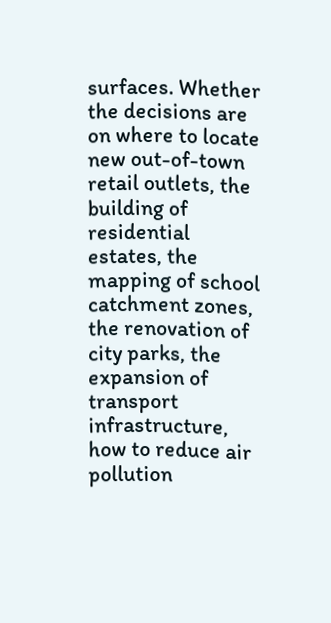surfaces. Whether the decisions are on where to locate new out-of-town retail outlets, the building of residential estates, the mapping of school catchment zones, the renovation of city parks, the expansion of transport infrastructure, how to reduce air pollution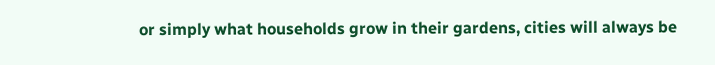or simply what households grow in their gardens, cities will always be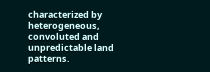characterized by heterogeneous, convoluted and unpredictable land patterns.